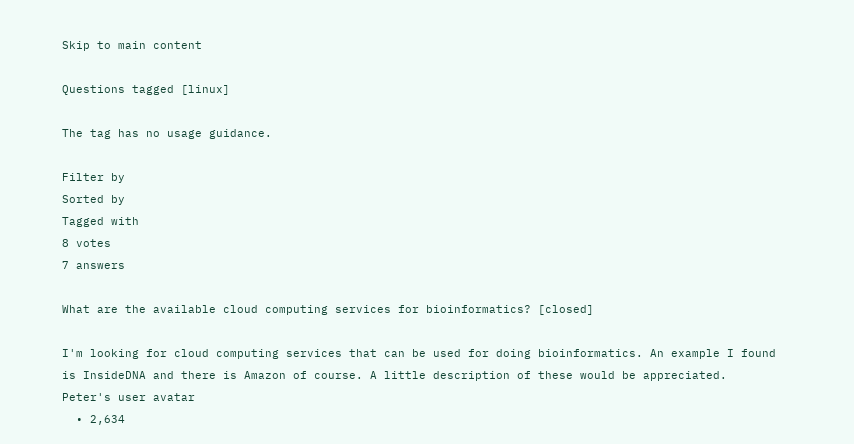Skip to main content

Questions tagged [linux]

The tag has no usage guidance.

Filter by
Sorted by
Tagged with
8 votes
7 answers

What are the available cloud computing services for bioinformatics? [closed]

I'm looking for cloud computing services that can be used for doing bioinformatics. An example I found is InsideDNA and there is Amazon of course. A little description of these would be appreciated.
Peter's user avatar
  • 2,634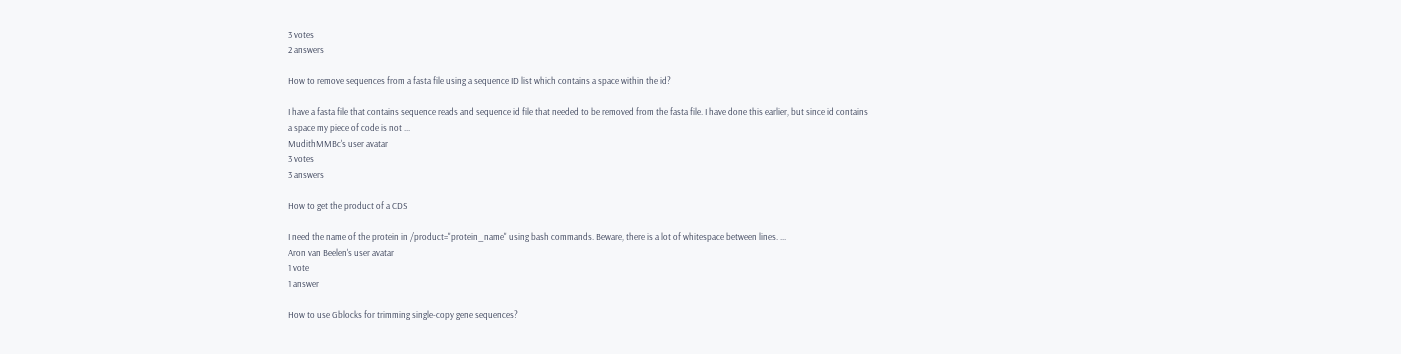3 votes
2 answers

How to remove sequences from a fasta file using a sequence ID list which contains a space within the id?

I have a fasta file that contains sequence reads and sequence id file that needed to be removed from the fasta file. I have done this earlier, but since id contains a space my piece of code is not ...
MudithMMBc's user avatar
3 votes
3 answers

How to get the product of a CDS

I need the name of the protein in /product="protein_name" using bash commands. Beware, there is a lot of whitespace between lines. ...
Aron van Beelen's user avatar
1 vote
1 answer

How to use Gblocks for trimming single-copy gene sequences?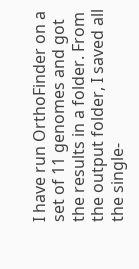I have run OrthoFinder on a set of 11 genomes and got the results in a folder. From the output folder, I saved all the single-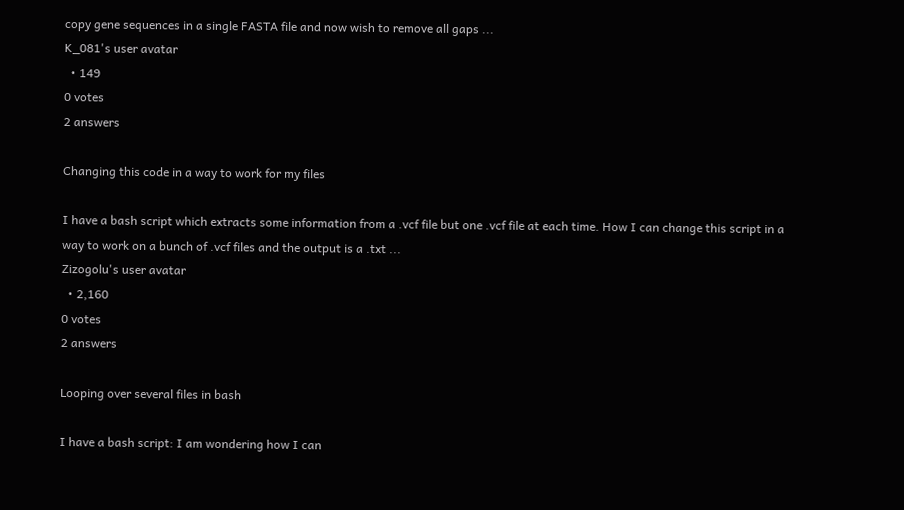copy gene sequences in a single FASTA file and now wish to remove all gaps ...
K_081's user avatar
  • 149
0 votes
2 answers

Changing this code in a way to work for my files

I have a bash script which extracts some information from a .vcf file but one .vcf file at each time. How I can change this script in a way to work on a bunch of .vcf files and the output is a .txt ...
Zizogolu's user avatar
  • 2,160
0 votes
2 answers

Looping over several files in bash

I have a bash script: I am wondering how I can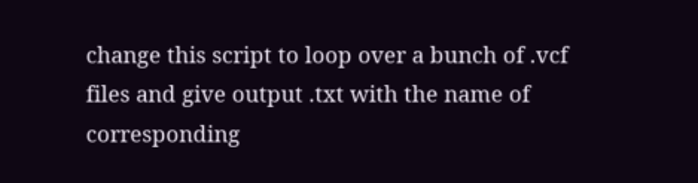change this script to loop over a bunch of .vcf files and give output .txt with the name of corresponding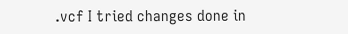.vcf I tried changes done in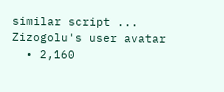similar script ...
Zizogolu's user avatar
  • 2,160